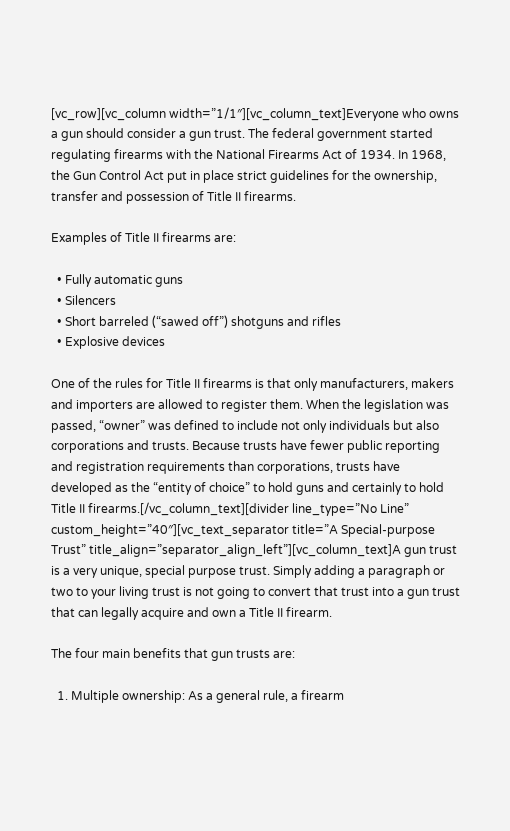[vc_row][vc_column width=”1/1″][vc_column_text]Everyone who owns a gun should consider a gun trust. The federal government started regulating firearms with the National Firearms Act of 1934. In 1968, the Gun Control Act put in place strict guidelines for the ownership, transfer and possession of Title II firearms.

Examples of Title II firearms are:

  • Fully automatic guns
  • Silencers
  • Short barreled (“sawed off”) shotguns and rifles
  • Explosive devices

One of the rules for Title II firearms is that only manufacturers, makers and importers are allowed to register them. When the legislation was passed, “owner” was defined to include not only individuals but also corporations and trusts. Because trusts have fewer public reporting and registration requirements than corporations, trusts have developed as the “entity of choice” to hold guns and certainly to hold Title II firearms.[/vc_column_text][divider line_type=”No Line” custom_height=”40″][vc_text_separator title=”A Special-purpose Trust” title_align=”separator_align_left”][vc_column_text]A gun trust is a very unique, special purpose trust. Simply adding a paragraph or two to your living trust is not going to convert that trust into a gun trust that can legally acquire and own a Title II firearm.

The four main benefits that gun trusts are:

  1. Multiple ownership: As a general rule, a firearm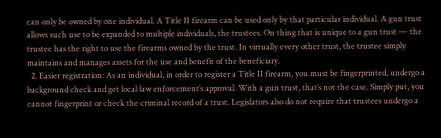can only be owned by one individual. A Title II firearm can be used only by that particular individual. A gun trust allows such use to be expanded to multiple individuals, the trustees. On thing that is unique to a gun trust — the trustee has the right to use the firearms owned by the trust. In virtually every other trust, the trustee simply maintains and manages assets for the use and benefit of the beneficiary.
  2. Easier registration: As an individual, in order to register a Title II firearm, you must be fingerprinted, undergo a background check and get local law enforcement’s approval. With a gun trust, that’s not the case. Simply put, you cannot fingerprint or check the criminal record of a trust. Legislators also do not require that trustees undergo a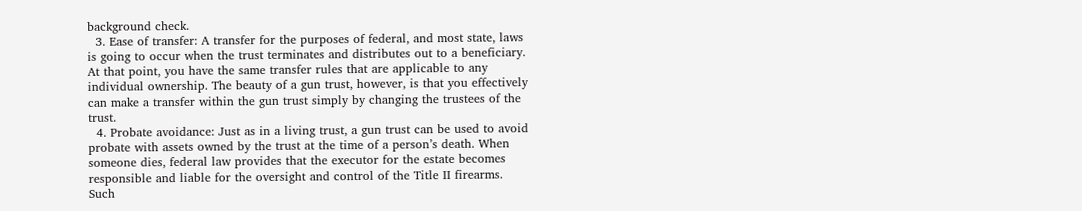background check.
  3. Ease of transfer: A transfer for the purposes of federal, and most state, laws is going to occur when the trust terminates and distributes out to a beneficiary. At that point, you have the same transfer rules that are applicable to any individual ownership. The beauty of a gun trust, however, is that you effectively can make a transfer within the gun trust simply by changing the trustees of the trust.
  4. Probate avoidance: Just as in a living trust, a gun trust can be used to avoid probate with assets owned by the trust at the time of a person’s death. When someone dies, federal law provides that the executor for the estate becomes responsible and liable for the oversight and control of the Title II firearms. Such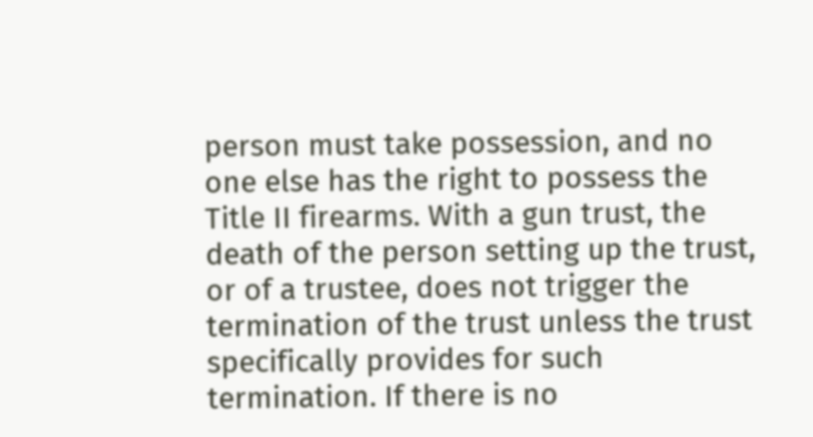person must take possession, and no one else has the right to possess the Title II firearms. With a gun trust, the death of the person setting up the trust, or of a trustee, does not trigger the termination of the trust unless the trust specifically provides for such termination. If there is no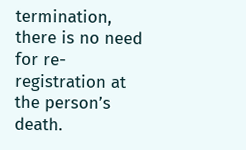termination, there is no need for re-registration at the person’s death.